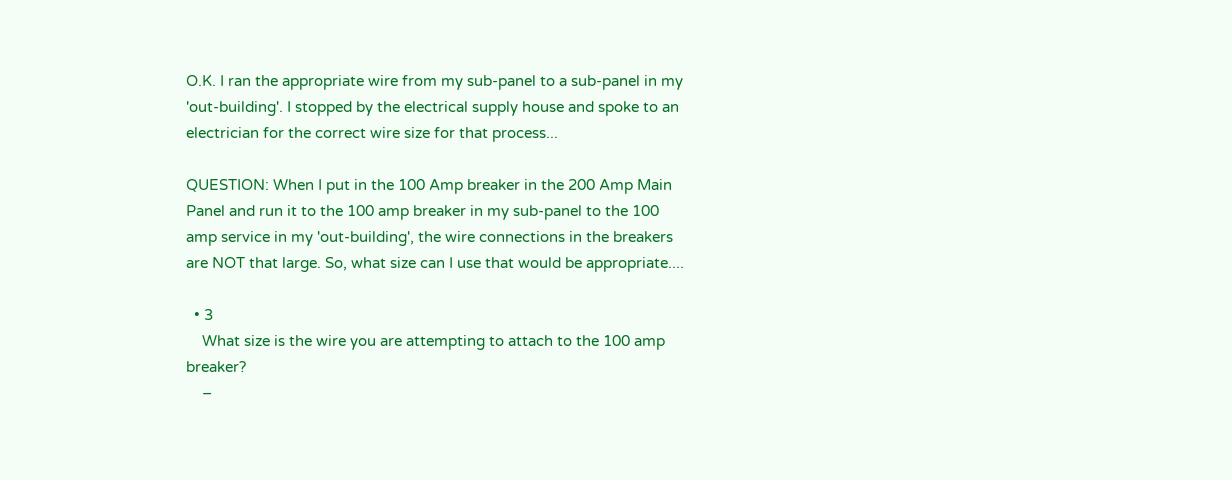O.K. I ran the appropriate wire from my sub-panel to a sub-panel in my 'out-building'. I stopped by the electrical supply house and spoke to an electrician for the correct wire size for that process...

QUESTION: When I put in the 100 Amp breaker in the 200 Amp Main Panel and run it to the 100 amp breaker in my sub-panel to the 100 amp service in my 'out-building', the wire connections in the breakers are NOT that large. So, what size can I use that would be appropriate....

  • 3
    What size is the wire you are attempting to attach to the 100 amp breaker?
    –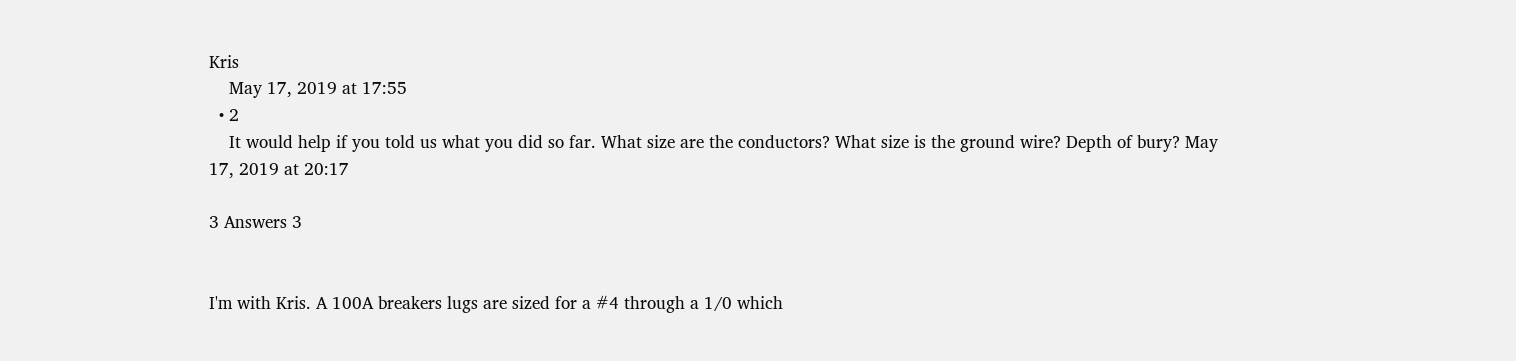Kris
    May 17, 2019 at 17:55
  • 2
    It would help if you told us what you did so far. What size are the conductors? What size is the ground wire? Depth of bury? May 17, 2019 at 20:17

3 Answers 3


I'm with Kris. A 100A breakers lugs are sized for a #4 through a 1/0 which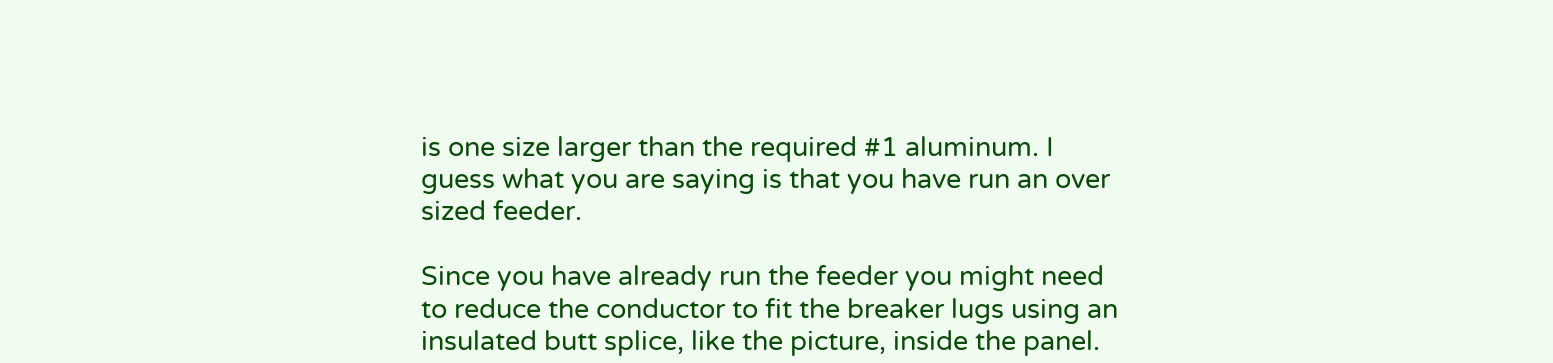is one size larger than the required #1 aluminum. I guess what you are saying is that you have run an over sized feeder.

Since you have already run the feeder you might need to reduce the conductor to fit the breaker lugs using an insulated butt splice, like the picture, inside the panel.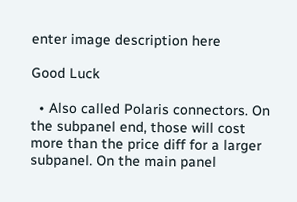enter image description here

Good Luck

  • Also called Polaris connectors. On the subpanel end, those will cost more than the price diff for a larger subpanel. On the main panel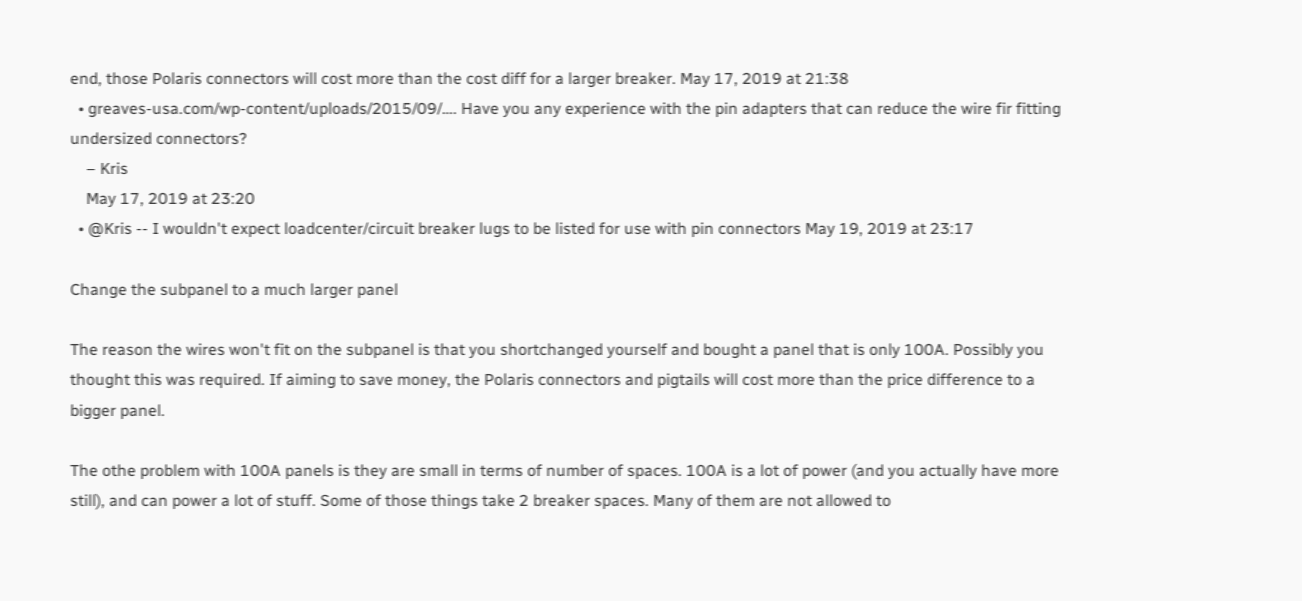end, those Polaris connectors will cost more than the cost diff for a larger breaker. May 17, 2019 at 21:38
  • greaves-usa.com/wp-content/uploads/2015/09/…. Have you any experience with the pin adapters that can reduce the wire fir fitting undersized connectors?
    – Kris
    May 17, 2019 at 23:20
  • @Kris -- I wouldn't expect loadcenter/circuit breaker lugs to be listed for use with pin connectors May 19, 2019 at 23:17

Change the subpanel to a much larger panel

The reason the wires won't fit on the subpanel is that you shortchanged yourself and bought a panel that is only 100A. Possibly you thought this was required. If aiming to save money, the Polaris connectors and pigtails will cost more than the price difference to a bigger panel.

The othe problem with 100A panels is they are small in terms of number of spaces. 100A is a lot of power (and you actually have more still), and can power a lot of stuff. Some of those things take 2 breaker spaces. Many of them are not allowed to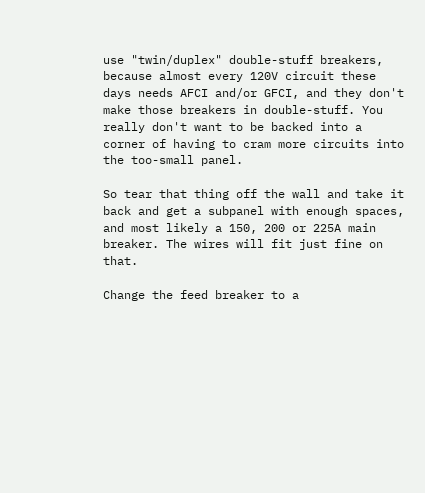use "twin/duplex" double-stuff breakers, because almost every 120V circuit these days needs AFCI and/or GFCI, and they don't make those breakers in double-stuff. You really don't want to be backed into a corner of having to cram more circuits into the too-small panel.

So tear that thing off the wall and take it back and get a subpanel with enough spaces, and most likely a 150, 200 or 225A main breaker. The wires will fit just fine on that.

Change the feed breaker to a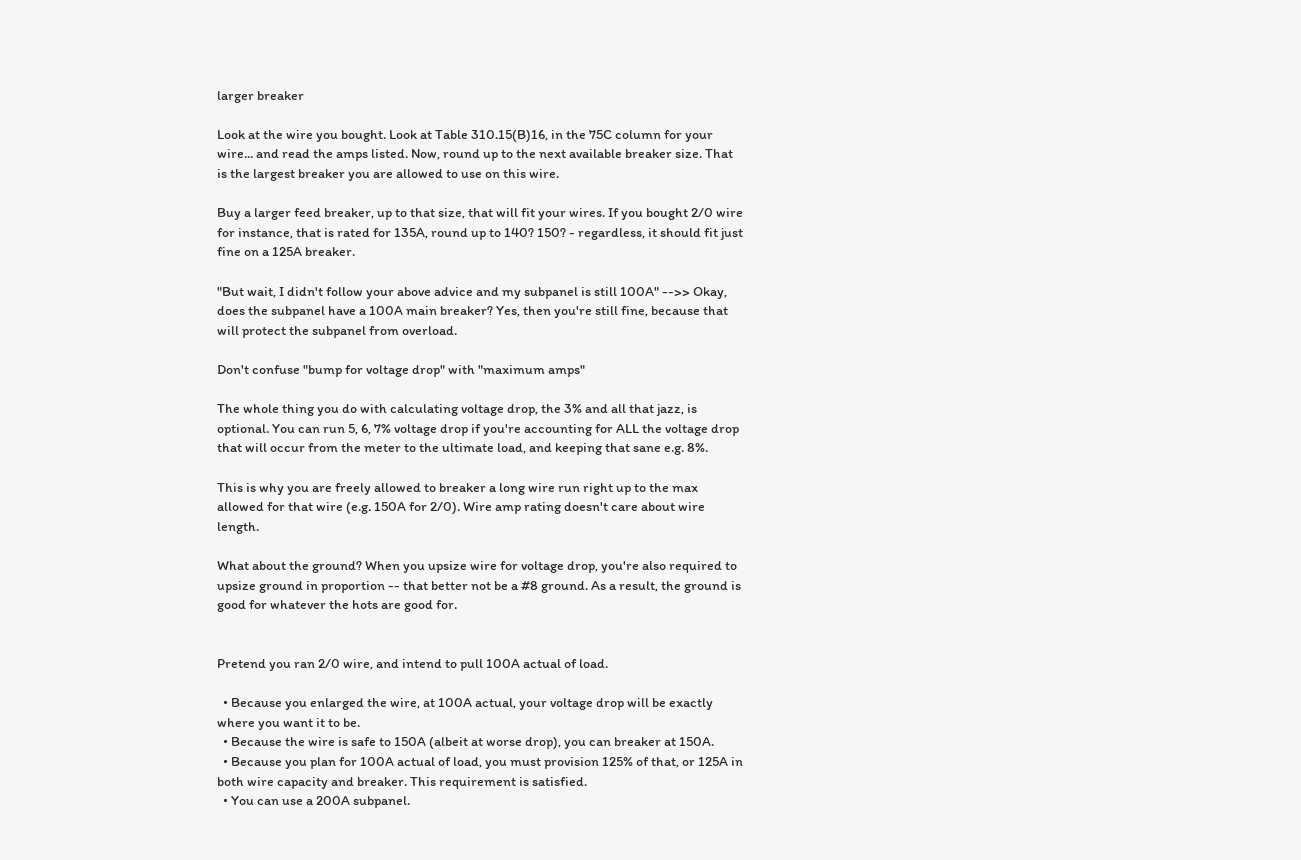larger breaker

Look at the wire you bought. Look at Table 310.15(B)16, in the 75C column for your wire... and read the amps listed. Now, round up to the next available breaker size. That is the largest breaker you are allowed to use on this wire.

Buy a larger feed breaker, up to that size, that will fit your wires. If you bought 2/0 wire for instance, that is rated for 135A, round up to 140? 150? - regardless, it should fit just fine on a 125A breaker.

"But wait, I didn't follow your above advice and my subpanel is still 100A" -->> Okay, does the subpanel have a 100A main breaker? Yes, then you're still fine, because that will protect the subpanel from overload.

Don't confuse "bump for voltage drop" with "maximum amps"

The whole thing you do with calculating voltage drop, the 3% and all that jazz, is optional. You can run 5, 6, 7% voltage drop if you're accounting for ALL the voltage drop that will occur from the meter to the ultimate load, and keeping that sane e.g. 8%.

This is why you are freely allowed to breaker a long wire run right up to the max allowed for that wire (e.g. 150A for 2/0). Wire amp rating doesn't care about wire length.

What about the ground? When you upsize wire for voltage drop, you're also required to upsize ground in proportion -- that better not be a #8 ground. As a result, the ground is good for whatever the hots are good for.


Pretend you ran 2/0 wire, and intend to pull 100A actual of load.

  • Because you enlarged the wire, at 100A actual, your voltage drop will be exactly where you want it to be.
  • Because the wire is safe to 150A (albeit at worse drop), you can breaker at 150A.
  • Because you plan for 100A actual of load, you must provision 125% of that, or 125A in both wire capacity and breaker. This requirement is satisfied.
  • You can use a 200A subpanel.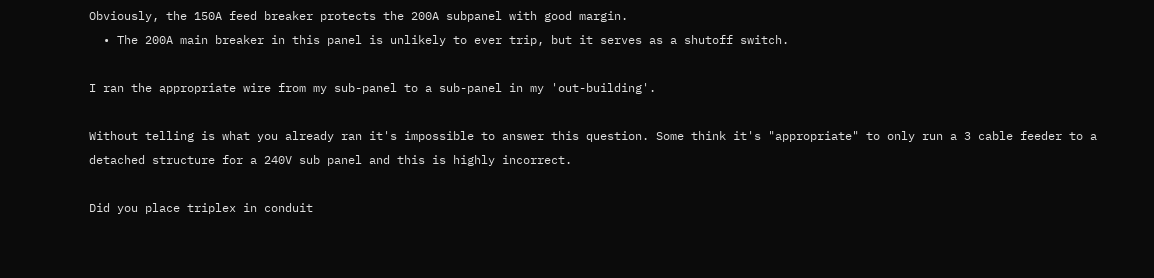Obviously, the 150A feed breaker protects the 200A subpanel with good margin.
  • The 200A main breaker in this panel is unlikely to ever trip, but it serves as a shutoff switch.

I ran the appropriate wire from my sub-panel to a sub-panel in my 'out-building'.

Without telling is what you already ran it's impossible to answer this question. Some think it's "appropriate" to only run a 3 cable feeder to a detached structure for a 240V sub panel and this is highly incorrect.

Did you place triplex in conduit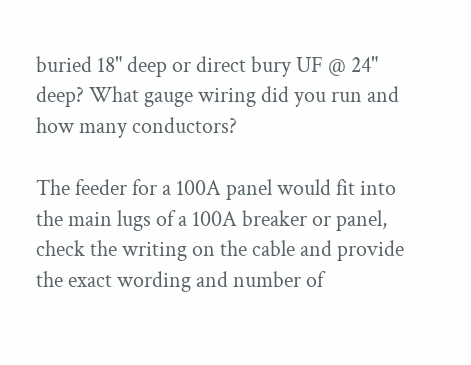buried 18" deep or direct bury UF @ 24" deep? What gauge wiring did you run and how many conductors?

The feeder for a 100A panel would fit into the main lugs of a 100A breaker or panel, check the writing on the cable and provide the exact wording and number of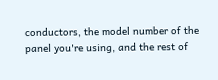conductors, the model number of the panel you're using, and the rest of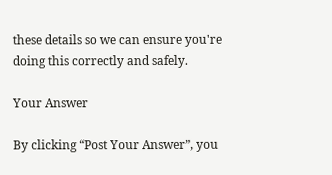these details so we can ensure you're doing this correctly and safely.

Your Answer

By clicking “Post Your Answer”, you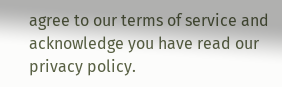agree to our terms of service and acknowledge you have read our privacy policy.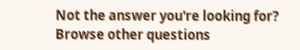Not the answer you're looking for? Browse other questions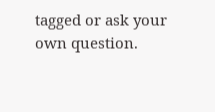tagged or ask your own question.